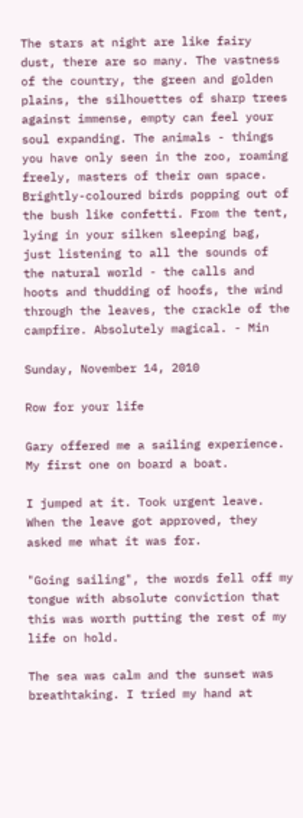The stars at night are like fairy dust, there are so many. The vastness of the country, the green and golden plains, the silhouettes of sharp trees against immense, empty can feel your soul expanding. The animals - things you have only seen in the zoo, roaming freely, masters of their own space. Brightly-coloured birds popping out of the bush like confetti. From the tent, lying in your silken sleeping bag, just listening to all the sounds of the natural world - the calls and hoots and thudding of hoofs, the wind through the leaves, the crackle of the campfire. Absolutely magical. - Min

Sunday, November 14, 2010

Row for your life

Gary offered me a sailing experience. My first one on board a boat.

I jumped at it. Took urgent leave. When the leave got approved, they asked me what it was for.

"Going sailing", the words fell off my tongue with absolute conviction that this was worth putting the rest of my life on hold.

The sea was calm and the sunset was breathtaking. I tried my hand at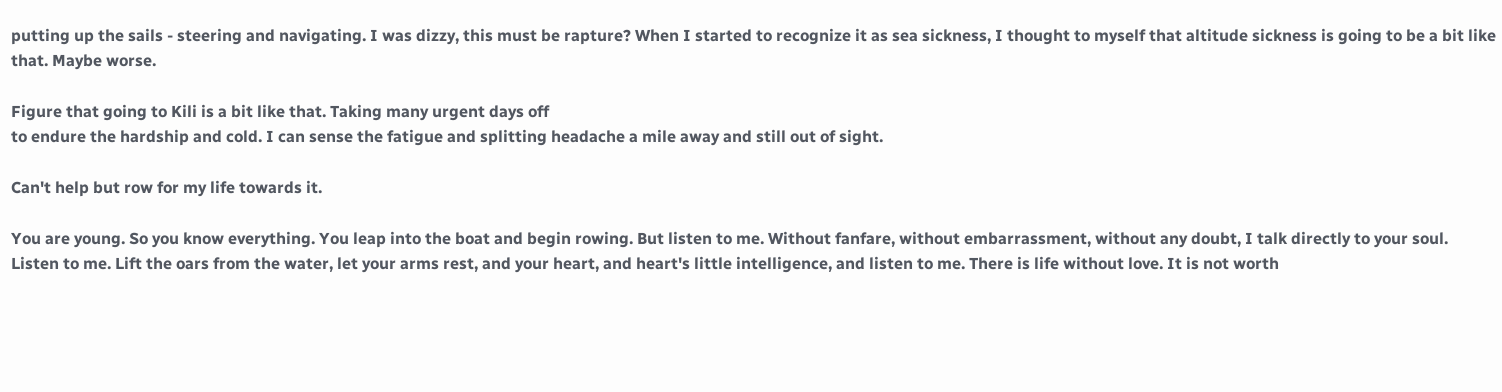putting up the sails - steering and navigating. I was dizzy, this must be rapture? When I started to recognize it as sea sickness, I thought to myself that altitude sickness is going to be a bit like that. Maybe worse.

Figure that going to Kili is a bit like that. Taking many urgent days off
to endure the hardship and cold. I can sense the fatigue and splitting headache a mile away and still out of sight.

Can't help but row for my life towards it.

You are young. So you know everything. You leap into the boat and begin rowing. But listen to me. Without fanfare, without embarrassment, without any doubt, I talk directly to your soul. Listen to me. Lift the oars from the water, let your arms rest, and your heart, and heart's little intelligence, and listen to me. There is life without love. It is not worth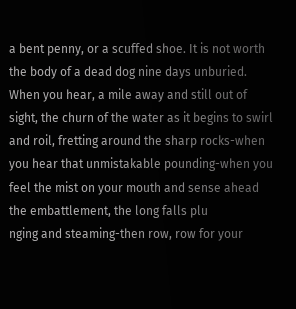a bent penny, or a scuffed shoe. It is not worth the body of a dead dog nine days unburied. When you hear, a mile away and still out of sight, the churn of the water as it begins to swirl and roil, fretting around the sharp rocks-when you hear that unmistakable pounding-when you feel the mist on your mouth and sense ahead the embattlement, the long falls plu
nging and steaming-then row, row for your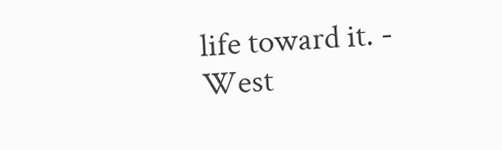life toward it. - West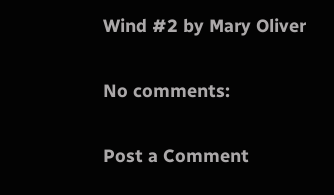Wind #2 by Mary Oliver

No comments:

Post a Comment